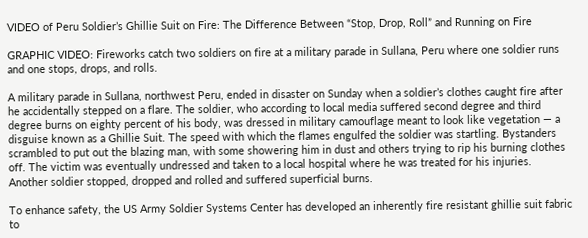VIDEO of Peru Soldier’s Ghillie Suit on Fire: The Difference Between “Stop, Drop, Roll” and Running on Fire

GRAPHIC VIDEO: Fireworks catch two soldiers on fire at a military parade in Sullana, Peru where one soldier runs and one stops, drops, and rolls.

A military parade in Sullana, northwest Peru, ended in disaster on Sunday when a soldier’s clothes caught fire after he accidentally stepped on a flare. The soldier, who according to local media suffered second degree and third degree burns on eighty percent of his body, was dressed in military camouflage meant to look like vegetation — a disguise known as a Ghillie Suit. The speed with which the flames engulfed the soldier was startling. Bystanders scrambled to put out the blazing man, with some showering him in dust and others trying to rip his burning clothes off. The victim was eventually undressed and taken to a local hospital where he was treated for his injuries. Another soldier stopped, dropped and rolled and suffered superficial burns.

To enhance safety, the US Army Soldier Systems Center has developed an inherently fire resistant ghillie suit fabric to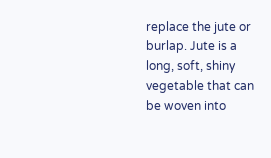replace the jute or burlap. Jute is a long, soft, shiny vegetable that can be woven into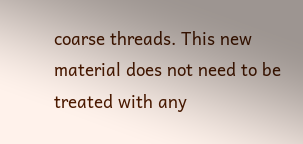coarse threads. This new material does not need to be treated with any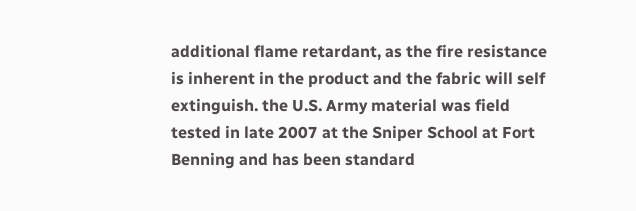additional flame retardant, as the fire resistance is inherent in the product and the fabric will self extinguish. the U.S. Army material was field tested in late 2007 at the Sniper School at Fort Benning and has been standard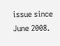issue since June 2008.